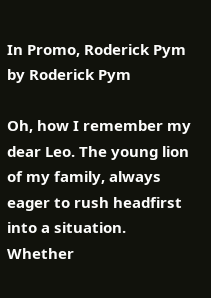In Promo, Roderick Pym by Roderick Pym

Oh, how I remember my dear Leo. The young lion of my family, always eager to rush headfirst into a situation. Whether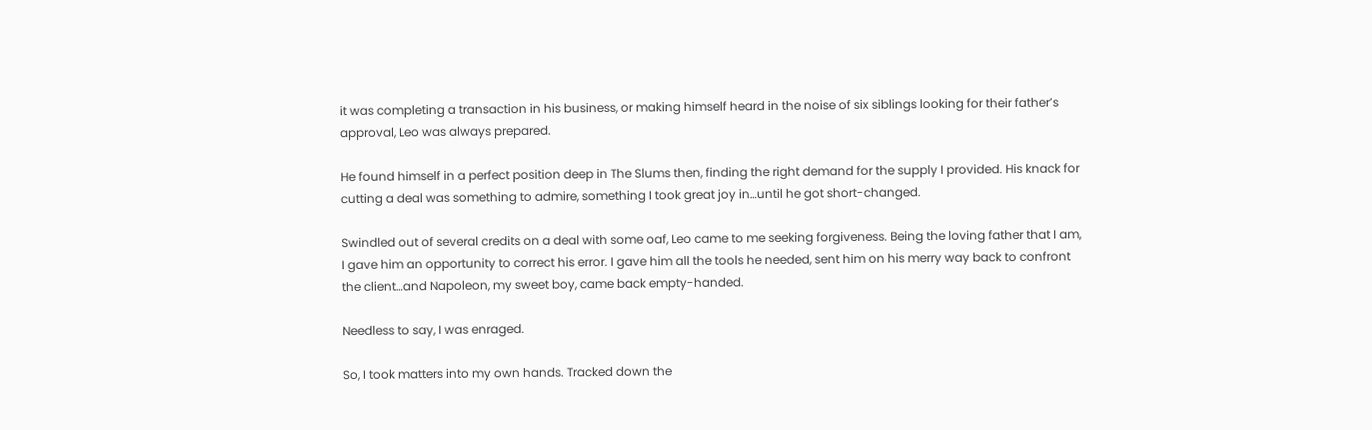it was completing a transaction in his business, or making himself heard in the noise of six siblings looking for their father’s approval, Leo was always prepared.

He found himself in a perfect position deep in The Slums then, finding the right demand for the supply I provided. His knack for cutting a deal was something to admire, something I took great joy in…until he got short-changed.

Swindled out of several credits on a deal with some oaf, Leo came to me seeking forgiveness. Being the loving father that I am, I gave him an opportunity to correct his error. I gave him all the tools he needed, sent him on his merry way back to confront the client…and Napoleon, my sweet boy, came back empty-handed.

Needless to say, I was enraged.

So, I took matters into my own hands. Tracked down the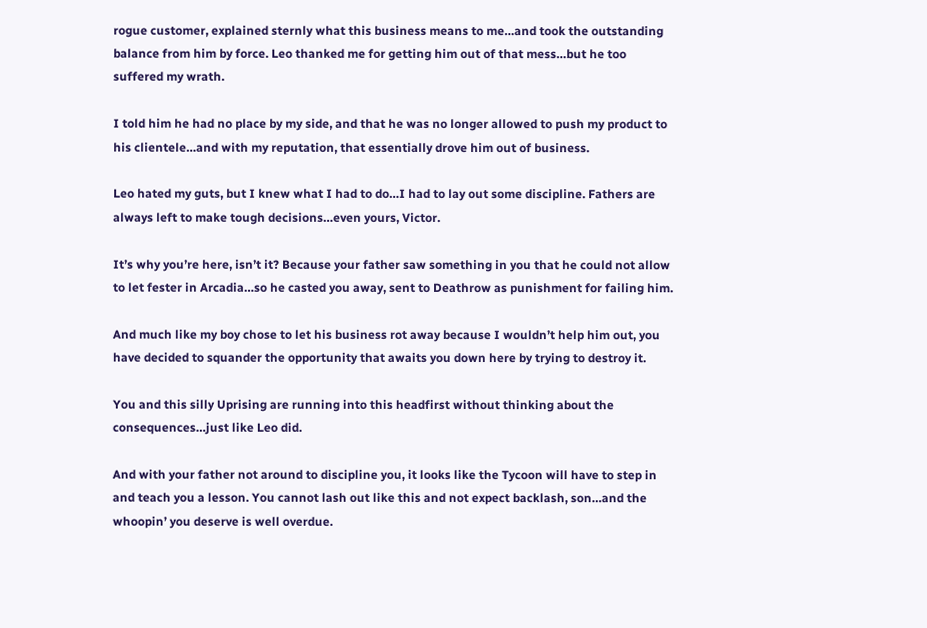rogue customer, explained sternly what this business means to me…and took the outstanding balance from him by force. Leo thanked me for getting him out of that mess…but he too suffered my wrath.

I told him he had no place by my side, and that he was no longer allowed to push my product to his clientele…and with my reputation, that essentially drove him out of business.

Leo hated my guts, but I knew what I had to do…I had to lay out some discipline. Fathers are always left to make tough decisions…even yours, Victor.

It’s why you’re here, isn’t it? Because your father saw something in you that he could not allow to let fester in Arcadia…so he casted you away, sent to Deathrow as punishment for failing him.

And much like my boy chose to let his business rot away because I wouldn’t help him out, you have decided to squander the opportunity that awaits you down here by trying to destroy it.

You and this silly Uprising are running into this headfirst without thinking about the consequences…just like Leo did.

And with your father not around to discipline you, it looks like the Tycoon will have to step in and teach you a lesson. You cannot lash out like this and not expect backlash, son…and the whoopin’ you deserve is well overdue.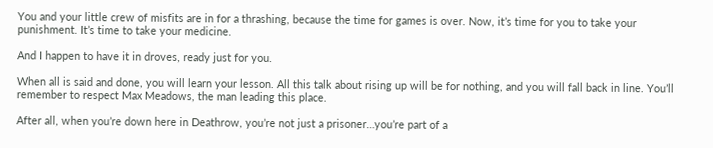You and your little crew of misfits are in for a thrashing, because the time for games is over. Now, it’s time for you to take your punishment. It’s time to take your medicine.

And I happen to have it in droves, ready just for you.

When all is said and done, you will learn your lesson. All this talk about rising up will be for nothing, and you will fall back in line. You’ll remember to respect Max Meadows, the man leading this place.

After all, when you’re down here in Deathrow, you’re not just a prisoner…you’re part of a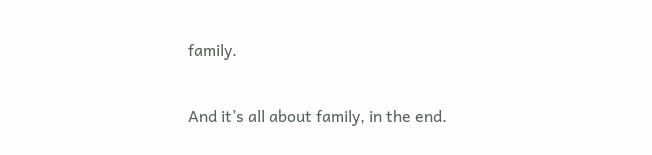family.

And it’s all about family, in the end.